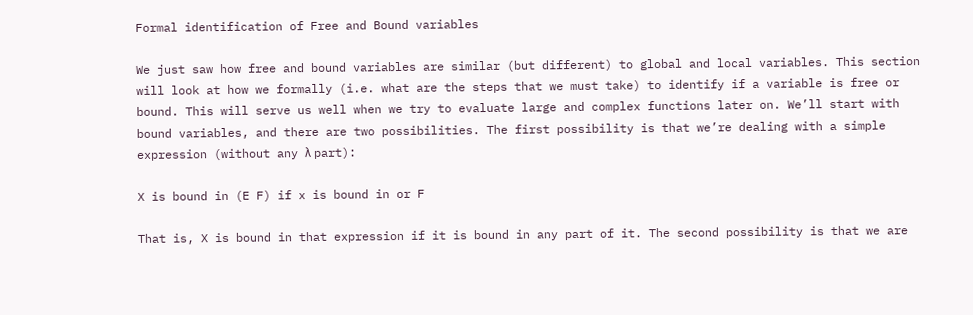Formal identification of Free and Bound variables

We just saw how free and bound variables are similar (but different) to global and local variables. This section will look at how we formally (i.e. what are the steps that we must take) to identify if a variable is free or bound. This will serve us well when we try to evaluate large and complex functions later on. We’ll start with bound variables, and there are two possibilities. The first possibility is that we’re dealing with a simple expression (without any λ part):

X is bound in (E F) if x is bound in or F

That is, X is bound in that expression if it is bound in any part of it. The second possibility is that we are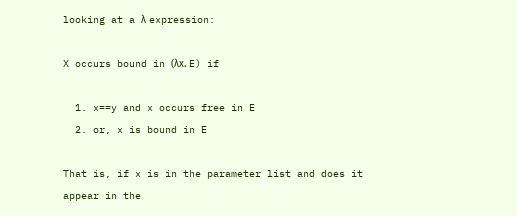looking at a λ expression:

X occurs bound in (λx. E) if

  1. x==y and x occurs free in E
  2. or, x is bound in E

That is, if x is in the parameter list and does it appear in the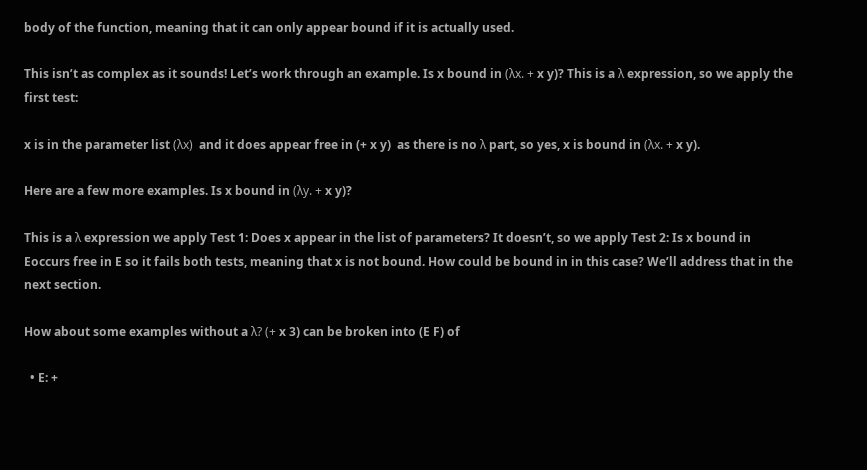body of the function, meaning that it can only appear bound if it is actually used.

This isn’t as complex as it sounds! Let’s work through an example. Is x bound in (λx. + x y)? This is a λ expression, so we apply the first test:

x is in the parameter list (λx)  and it does appear free in (+ x y)  as there is no λ part, so yes, x is bound in (λx. + x y).

Here are a few more examples. Is x bound in (λy. + x y)?

This is a λ expression we apply Test 1: Does x appear in the list of parameters? It doesn’t, so we apply Test 2: Is x bound in Eoccurs free in E so it fails both tests, meaning that x is not bound. How could be bound in in this case? We’ll address that in the next section.

How about some examples without a λ? (+ x 3) can be broken into (E F) of

  • E: +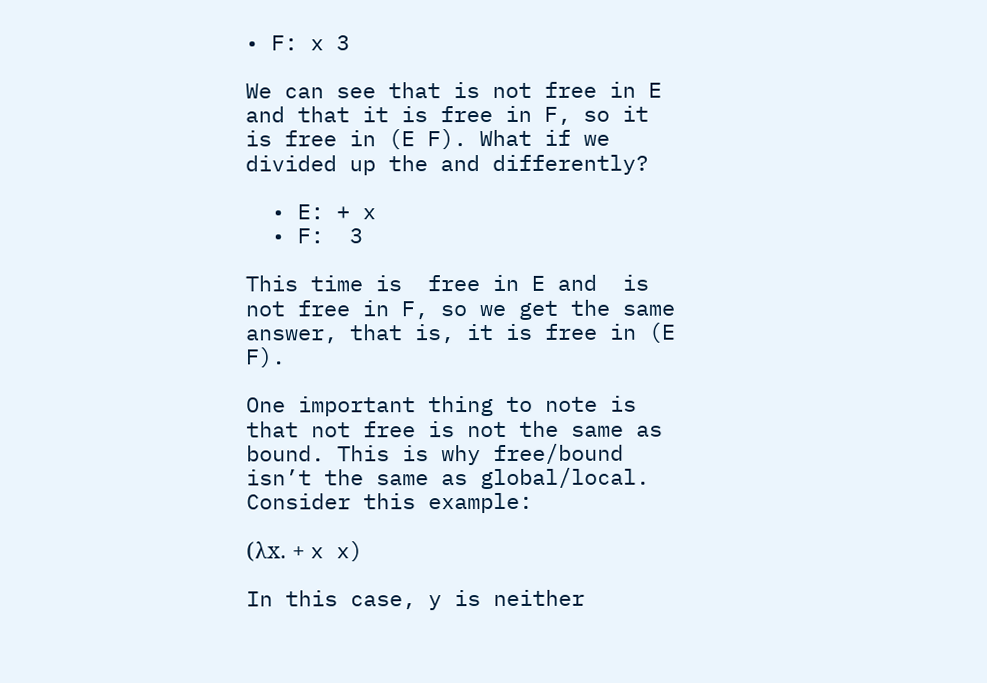• F: x 3

We can see that is not free in E and that it is free in F, so it is free in (E F). What if we divided up the and differently?

  • E: + x
  • F:  3

This time is  free in E and  is not free in F, so we get the same answer, that is, it is free in (E F).

One important thing to note is that not free is not the same as bound. This is why free/bound isn’t the same as global/local. Consider this example:

(λx. + x x)

In this case, y is neither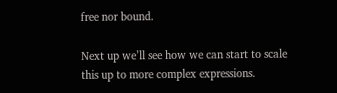free nor bound.

Next up we’ll see how we can start to scale this up to more complex expressions.